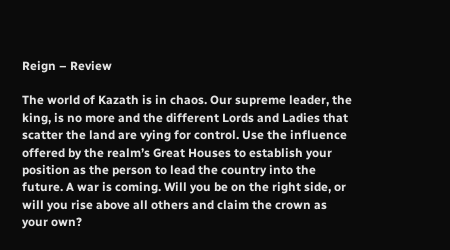Reign – Review

The world of Kazath is in chaos. Our supreme leader, the king, is no more and the different Lords and Ladies that scatter the land are vying for control. Use the influence offered by the realm’s Great Houses to establish your position as the person to lead the country into the future. A war is coming. Will you be on the right side, or will you rise above all others and claim the crown as your own?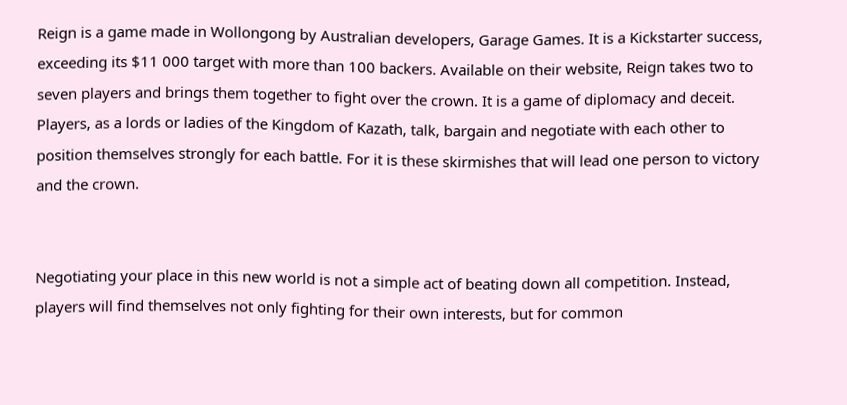Reign is a game made in Wollongong by Australian developers, Garage Games. It is a Kickstarter success, exceeding its $11 000 target with more than 100 backers. Available on their website, Reign takes two to seven players and brings them together to fight over the crown. It is a game of diplomacy and deceit. Players, as a lords or ladies of the Kingdom of Kazath, talk, bargain and negotiate with each other to position themselves strongly for each battle. For it is these skirmishes that will lead one person to victory and the crown.


Negotiating your place in this new world is not a simple act of beating down all competition. Instead, players will find themselves not only fighting for their own interests, but for common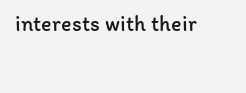interests with their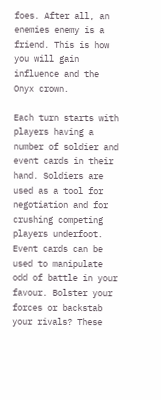foes. After all, an enemies enemy is a friend. This is how you will gain influence and the Onyx crown.

Each turn starts with players having a number of soldier and event cards in their hand. Soldiers are used as a tool for negotiation and for crushing competing players underfoot. Event cards can be used to manipulate odd of battle in your favour. Bolster your forces or backstab your rivals? These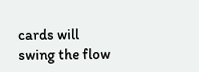cards will swing the flow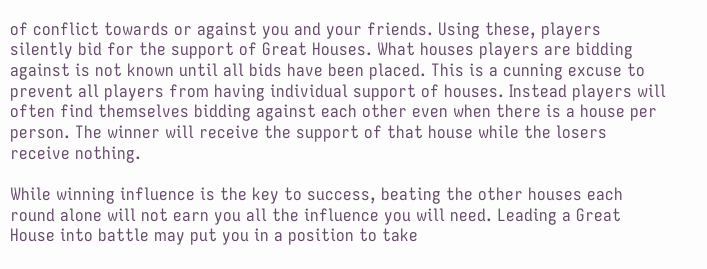of conflict towards or against you and your friends. Using these, players silently bid for the support of Great Houses. What houses players are bidding against is not known until all bids have been placed. This is a cunning excuse to prevent all players from having individual support of houses. Instead players will often find themselves bidding against each other even when there is a house per person. The winner will receive the support of that house while the losers receive nothing.

While winning influence is the key to success, beating the other houses each round alone will not earn you all the influence you will need. Leading a Great House into battle may put you in a position to take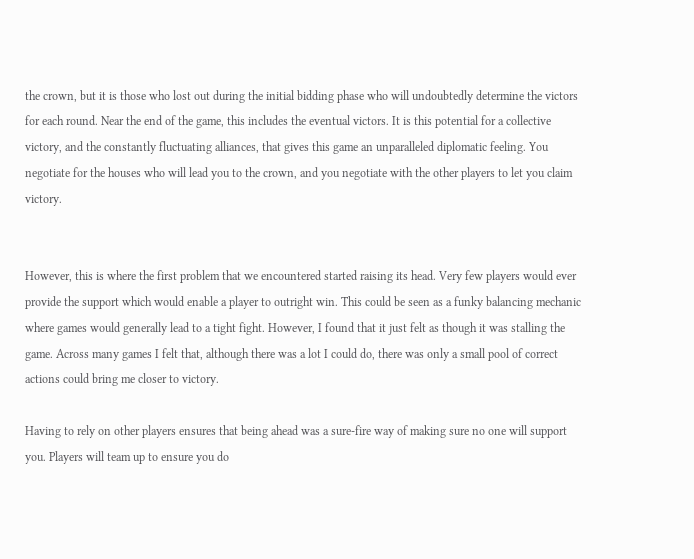the crown, but it is those who lost out during the initial bidding phase who will undoubtedly determine the victors for each round. Near the end of the game, this includes the eventual victors. It is this potential for a collective victory, and the constantly fluctuating alliances, that gives this game an unparalleled diplomatic feeling. You negotiate for the houses who will lead you to the crown, and you negotiate with the other players to let you claim victory.


However, this is where the first problem that we encountered started raising its head. Very few players would ever provide the support which would enable a player to outright win. This could be seen as a funky balancing mechanic where games would generally lead to a tight fight. However, I found that it just felt as though it was stalling the game. Across many games I felt that, although there was a lot I could do, there was only a small pool of correct actions could bring me closer to victory.

Having to rely on other players ensures that being ahead was a sure-fire way of making sure no one will support you. Players will team up to ensure you do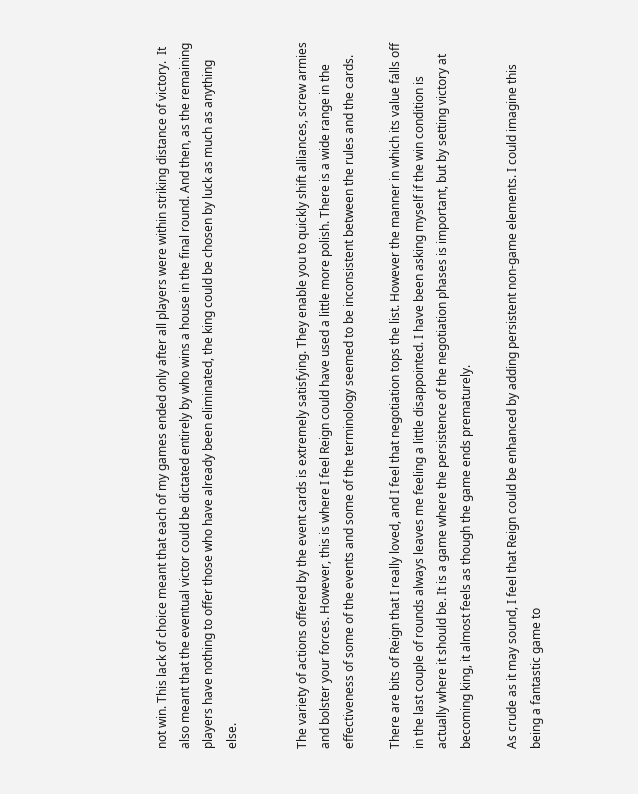not win. This lack of choice meant that each of my games ended only after all players were within striking distance of victory.  It also meant that the eventual victor could be dictated entirely by who wins a house in the final round. And then, as the remaining players have nothing to offer those who have already been eliminated, the king could be chosen by luck as much as anything else.


The variety of actions offered by the event cards is extremely satisfying. They enable you to quickly shift alliances, screw armies and bolster your forces. However, this is where I feel Reign could have used a little more polish. There is a wide range in the effectiveness of some of the events and some of the terminology seemed to be inconsistent between the rules and the cards.

There are bits of Reign that I really loved, and I feel that negotiation tops the list. However the manner in which its value falls off in the last couple of rounds always leaves me feeling a little disappointed. I have been asking myself if the win condition is actually where it should be. It is a game where the persistence of the negotiation phases is important, but by setting victory at becoming king, it almost feels as though the game ends prematurely.

As crude as it may sound, I feel that Reign could be enhanced by adding persistent non-game elements. I could imagine this being a fantastic game to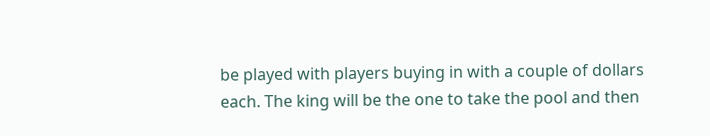be played with players buying in with a couple of dollars each. The king will be the one to take the pool and then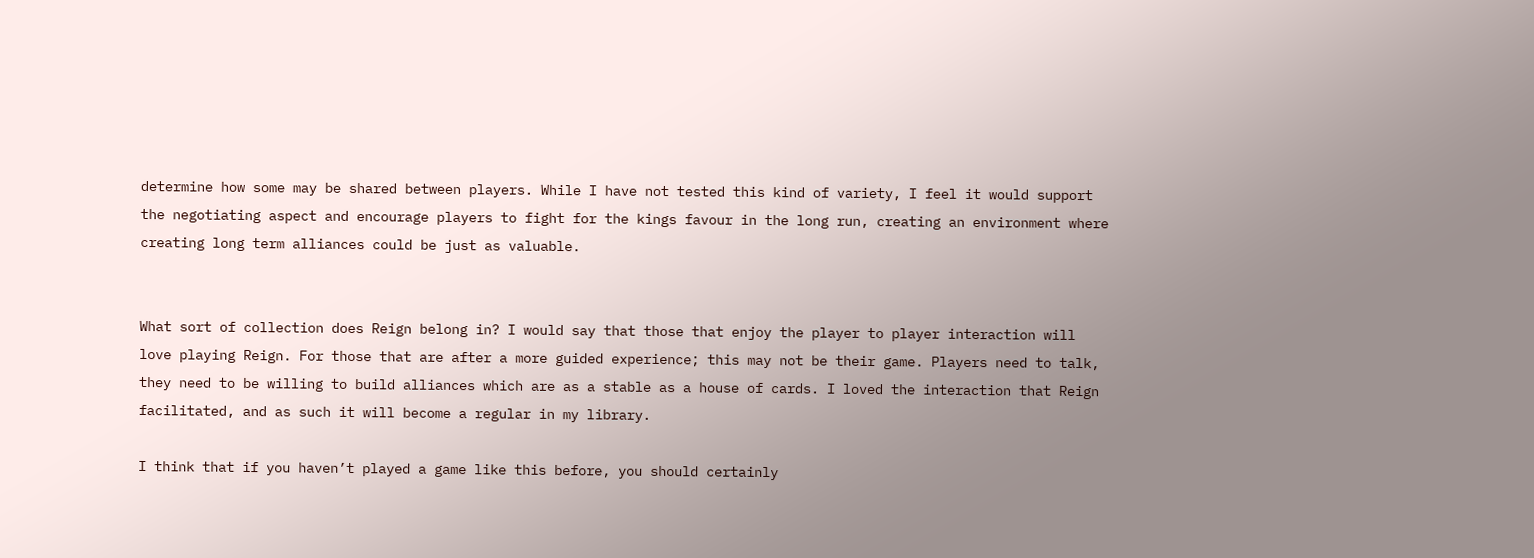determine how some may be shared between players. While I have not tested this kind of variety, I feel it would support the negotiating aspect and encourage players to fight for the kings favour in the long run, creating an environment where creating long term alliances could be just as valuable.


What sort of collection does Reign belong in? I would say that those that enjoy the player to player interaction will love playing Reign. For those that are after a more guided experience; this may not be their game. Players need to talk, they need to be willing to build alliances which are as a stable as a house of cards. I loved the interaction that Reign facilitated, and as such it will become a regular in my library.

I think that if you haven’t played a game like this before, you should certainly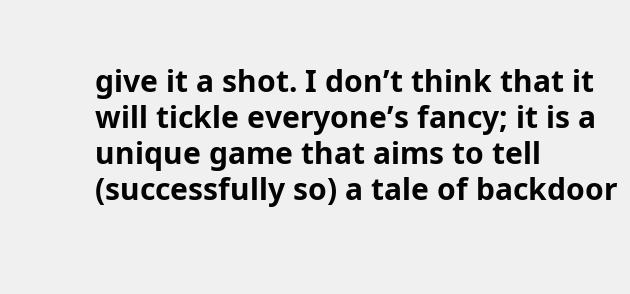give it a shot. I don’t think that it will tickle everyone’s fancy; it is a unique game that aims to tell (successfully so) a tale of backdoor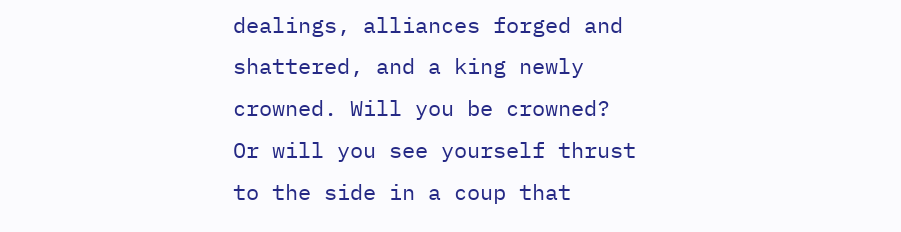dealings, alliances forged and shattered, and a king newly crowned. Will you be crowned? Or will you see yourself thrust to the side in a coup that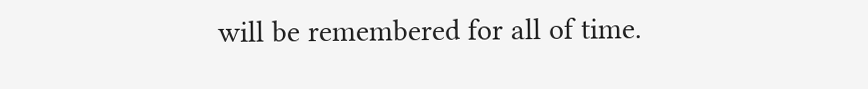will be remembered for all of time.